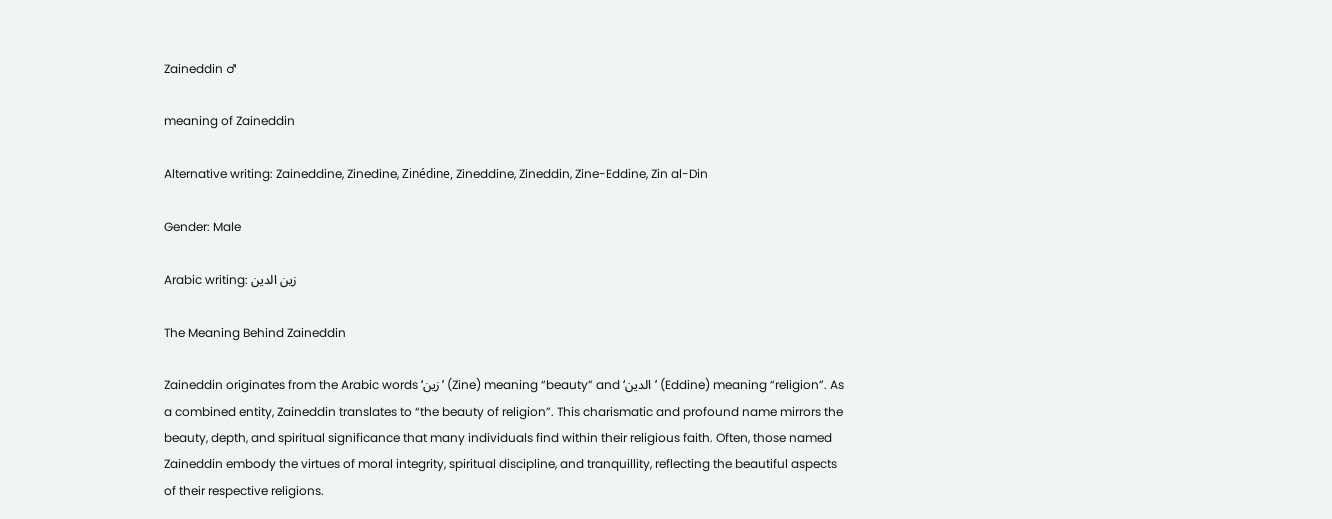Zaineddin ♂

meaning of Zaineddin

Alternative writing: Zaineddine, Zinedine, Zinédine, Zineddine, Zineddin, Zine-Eddine, Zin al-Din

Gender: Male

Arabic writing: زين الدين

The Meaning Behind Zaineddin

Zaineddin originates from the Arabic words ‘زين’ (Zine) meaning “beauty” and ‘الدين’ (Eddine) meaning “religion”. As a combined entity, Zaineddin translates to “the beauty of religion”. This charismatic and profound name mirrors the beauty, depth, and spiritual significance that many individuals find within their religious faith. Often, those named Zaineddin embody the virtues of moral integrity, spiritual discipline, and tranquillity, reflecting the beautiful aspects of their respective religions.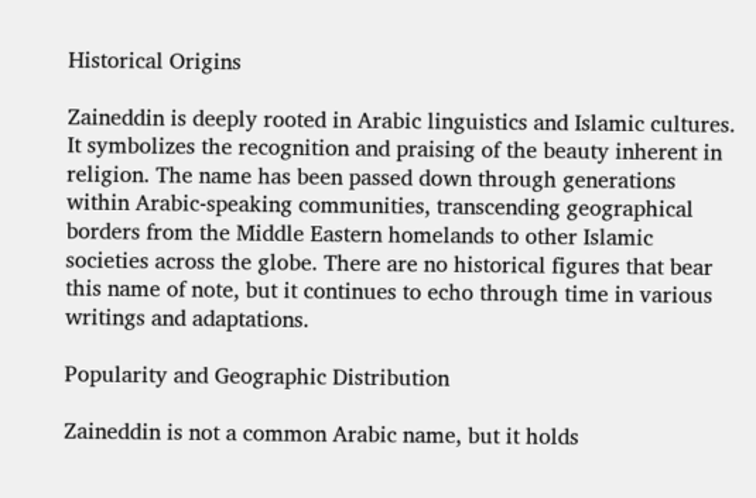Historical Origins

Zaineddin is deeply rooted in Arabic linguistics and Islamic cultures. It symbolizes the recognition and praising of the beauty inherent in religion. The name has been passed down through generations within Arabic-speaking communities, transcending geographical borders from the Middle Eastern homelands to other Islamic societies across the globe. There are no historical figures that bear this name of note, but it continues to echo through time in various writings and adaptations.

Popularity and Geographic Distribution

Zaineddin is not a common Arabic name, but it holds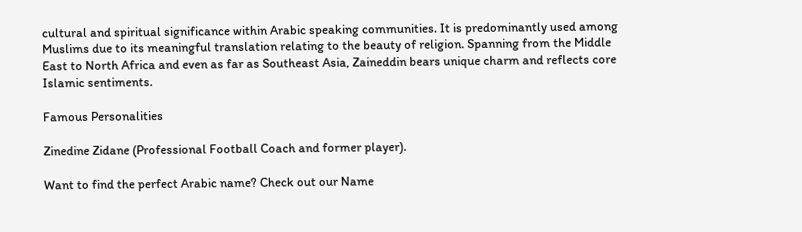cultural and spiritual significance within Arabic speaking communities. It is predominantly used among Muslims due to its meaningful translation relating to the beauty of religion. Spanning from the Middle East to North Africa and even as far as Southeast Asia, Zaineddin bears unique charm and reflects core Islamic sentiments.

Famous Personalities

Zinedine Zidane (Professional Football Coach and former player).

Want to find the perfect Arabic name? Check out our Name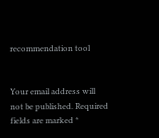recommendation tool


Your email address will not be published. Required fields are marked *